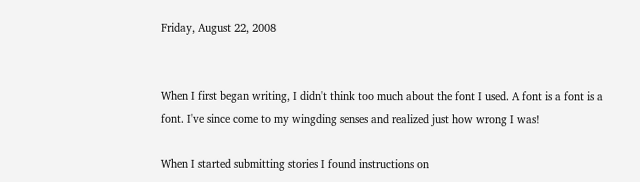Friday, August 22, 2008


When I first began writing, I didn't think too much about the font I used. A font is a font is a font. I've since come to my wingding senses and realized just how wrong I was!

When I started submitting stories I found instructions on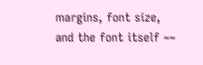margins, font size, and the font itself ~~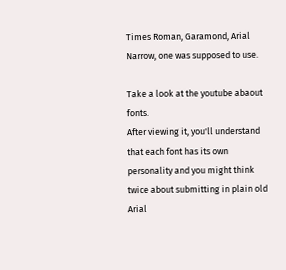Times Roman, Garamond, Arial Narrow, one was supposed to use.

Take a look at the youtube abaout fonts.
After viewing it, you'll understand that each font has its own personality and you might think twice about submitting in plain old Arial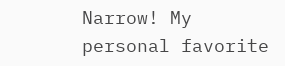Narrow! My personal favorite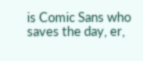is Comic Sans who saves the day, er,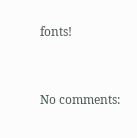fonts!


No comments: